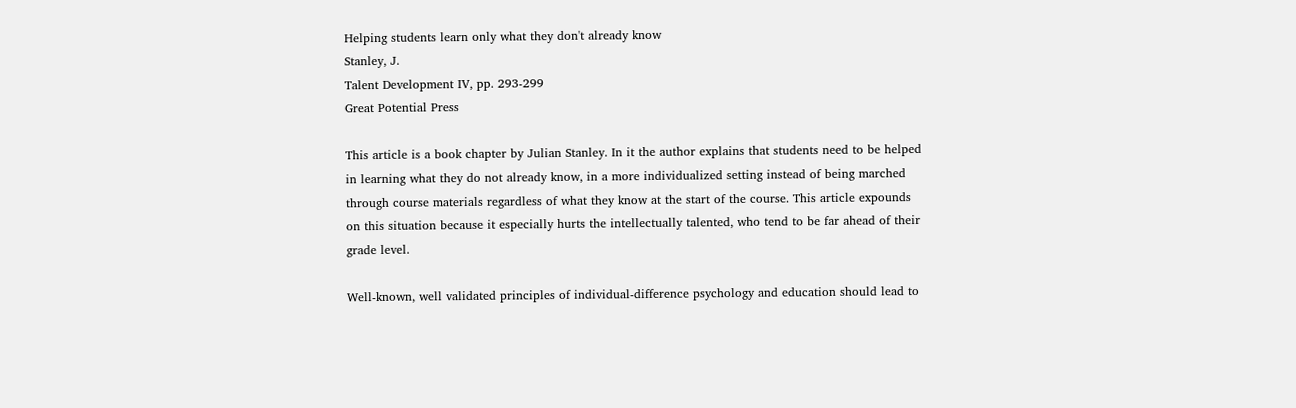Helping students learn only what they don't already know
Stanley, J.
Talent Development IV, pp. 293-299
Great Potential Press

This article is a book chapter by Julian Stanley. In it the author explains that students need to be helped in learning what they do not already know, in a more individualized setting instead of being marched through course materials regardless of what they know at the start of the course. This article expounds on this situation because it especially hurts the intellectually talented, who tend to be far ahead of their grade level.

Well-known, well validated principles of individual-difference psychology and education should lead to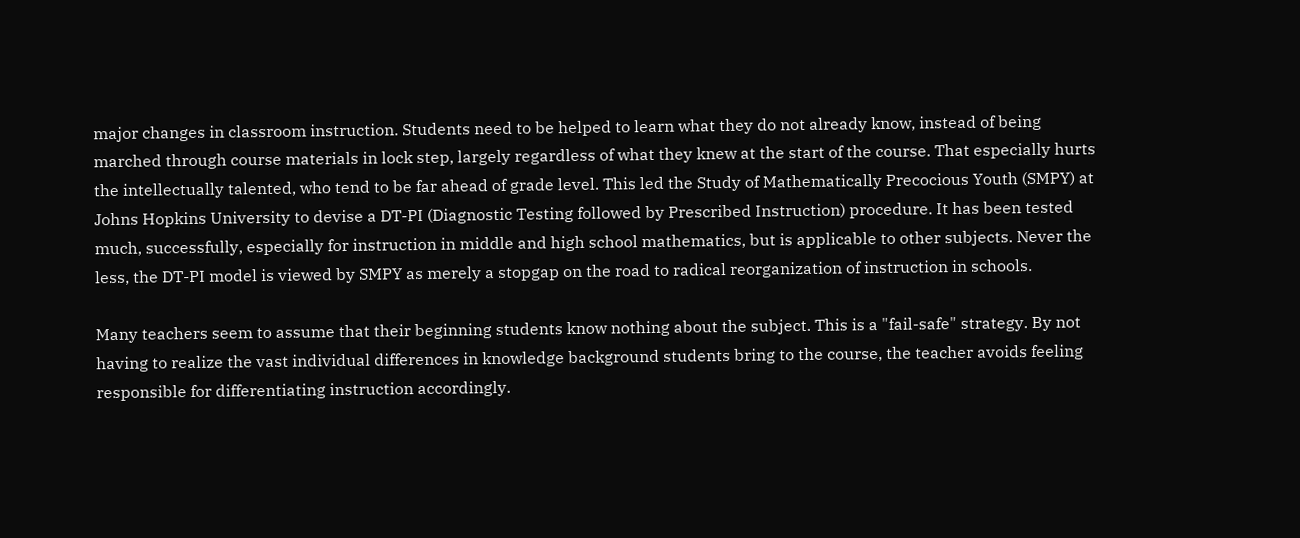major changes in classroom instruction. Students need to be helped to learn what they do not already know, instead of being marched through course materials in lock step, largely regardless of what they knew at the start of the course. That especially hurts the intellectually talented, who tend to be far ahead of grade level. This led the Study of Mathematically Precocious Youth (SMPY) at Johns Hopkins University to devise a DT-PI (Diagnostic Testing followed by Prescribed Instruction) procedure. It has been tested much, successfully, especially for instruction in middle and high school mathematics, but is applicable to other subjects. Never the less, the DT-PI model is viewed by SMPY as merely a stopgap on the road to radical reorganization of instruction in schools.

Many teachers seem to assume that their beginning students know nothing about the subject. This is a "fail-safe" strategy. By not having to realize the vast individual differences in knowledge background students bring to the course, the teacher avoids feeling responsible for differentiating instruction accordingly.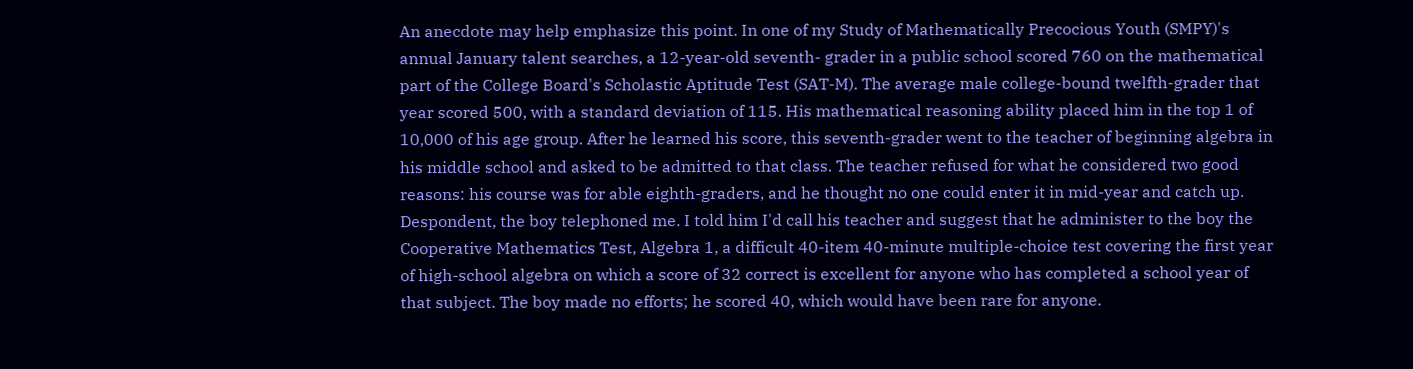An anecdote may help emphasize this point. In one of my Study of Mathematically Precocious Youth (SMPY)'s annual January talent searches, a 12-year-old seventh- grader in a public school scored 760 on the mathematical part of the College Board's Scholastic Aptitude Test (SAT-M). The average male college-bound twelfth-grader that year scored 500, with a standard deviation of 115. His mathematical reasoning ability placed him in the top 1 of 10,000 of his age group. After he learned his score, this seventh-grader went to the teacher of beginning algebra in his middle school and asked to be admitted to that class. The teacher refused for what he considered two good reasons: his course was for able eighth-graders, and he thought no one could enter it in mid-year and catch up. Despondent, the boy telephoned me. I told him I'd call his teacher and suggest that he administer to the boy the Cooperative Mathematics Test, Algebra 1, a difficult 40-item 40-minute multiple-choice test covering the first year of high-school algebra on which a score of 32 correct is excellent for anyone who has completed a school year of that subject. The boy made no efforts; he scored 40, which would have been rare for anyone.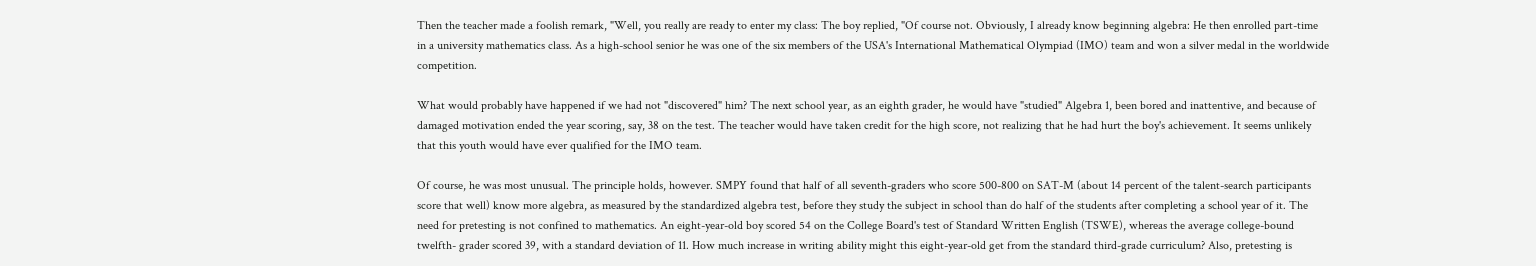Then the teacher made a foolish remark, "Well, you really are ready to enter my class: The boy replied, "Of course not. Obviously, I already know beginning algebra: He then enrolled part-time in a university mathematics class. As a high-school senior he was one of the six members of the USA's International Mathematical Olympiad (IMO) team and won a silver medal in the worldwide competition.

What would probably have happened if we had not "discovered" him? The next school year, as an eighth grader, he would have "studied" Algebra 1, been bored and inattentive, and because of damaged motivation ended the year scoring, say, 38 on the test. The teacher would have taken credit for the high score, not realizing that he had hurt the boy's achievement. It seems unlikely that this youth would have ever qualified for the IMO team.

Of course, he was most unusual. The principle holds, however. SMPY found that half of all seventh-graders who score 500-800 on SAT-M (about 14 percent of the talent-search participants score that well) know more algebra, as measured by the standardized algebra test, before they study the subject in school than do half of the students after completing a school year of it. The need for pretesting is not confined to mathematics. An eight-year-old boy scored 54 on the College Board's test of Standard Written English (TSWE), whereas the average college-bound twelfth- grader scored 39, with a standard deviation of 11. How much increase in writing ability might this eight-year-old get from the standard third-grade curriculum? Also, pretesting is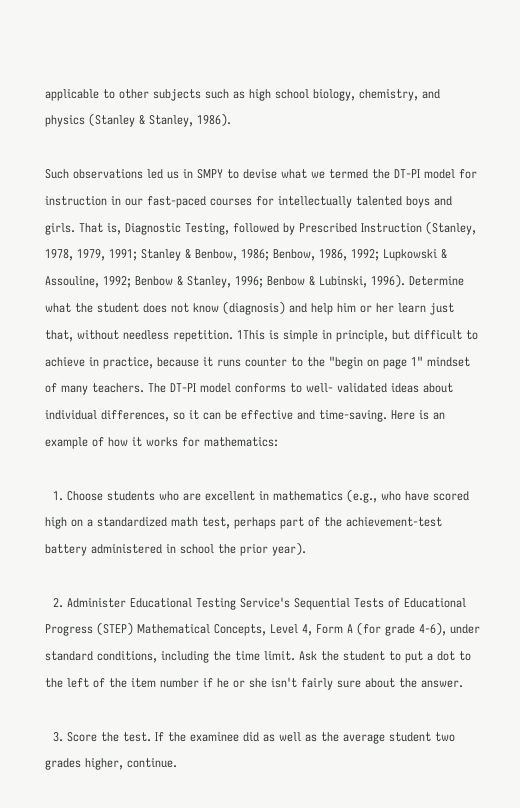applicable to other subjects such as high school biology, chemistry, and physics (Stanley & Stanley, 1986).

Such observations led us in SMPY to devise what we termed the DT-PI model for instruction in our fast-paced courses for intellectually talented boys and girls. That is, Diagnostic Testing, followed by Prescribed Instruction (Stanley, 1978, 1979, 1991; Stanley & Benbow, 1986; Benbow, 1986, 1992; Lupkowski & Assouline, 1992; Benbow & Stanley, 1996; Benbow & Lubinski, 1996). Determine what the student does not know (diagnosis) and help him or her learn just that, without needless repetition. 1This is simple in principle, but difficult to achieve in practice, because it runs counter to the "begin on page 1" mindset of many teachers. The DT-PI model conforms to well- validated ideas about individual differences, so it can be effective and time-saving. Here is an example of how it works for mathematics:

  1. Choose students who are excellent in mathematics (e.g., who have scored high on a standardized math test, perhaps part of the achievement-test battery administered in school the prior year).

  2. Administer Educational Testing Service's Sequential Tests of Educational Progress (STEP) Mathematical Concepts, Level 4, Form A (for grade 4-6), under standard conditions, including the time limit. Ask the student to put a dot to the left of the item number if he or she isn't fairly sure about the answer.

  3. Score the test. If the examinee did as well as the average student two grades higher, continue.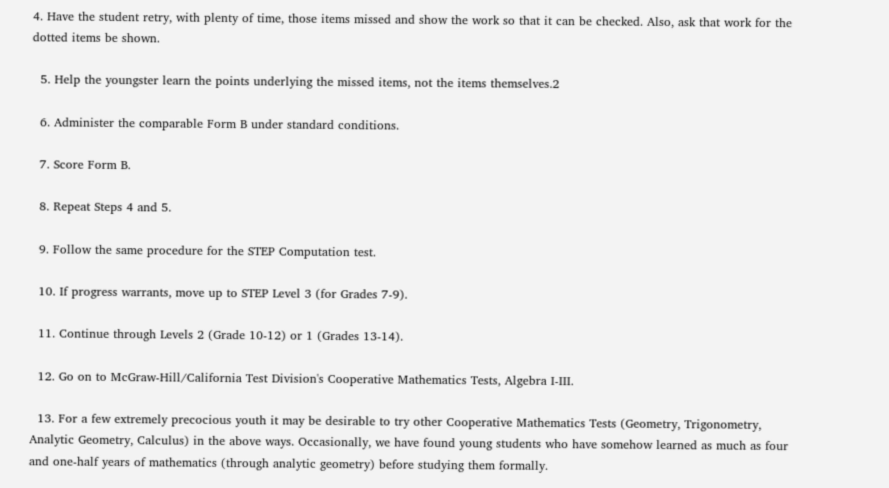4. Have the student retry, with plenty of time, those items missed and show the work so that it can be checked. Also, ask that work for the dotted items be shown.

  5. Help the youngster learn the points underlying the missed items, not the items themselves.2

  6. Administer the comparable Form B under standard conditions.

  7. Score Form B.

  8. Repeat Steps 4 and 5.

  9. Follow the same procedure for the STEP Computation test.

  10. If progress warrants, move up to STEP Level 3 (for Grades 7-9).

  11. Continue through Levels 2 (Grade 10-12) or 1 (Grades 13-14).

  12. Go on to McGraw-Hill/California Test Division's Cooperative Mathematics Tests, Algebra I-III.

  13. For a few extremely precocious youth it may be desirable to try other Cooperative Mathematics Tests (Geometry, Trigonometry, Analytic Geometry, Calculus) in the above ways. Occasionally, we have found young students who have somehow learned as much as four and one-half years of mathematics (through analytic geometry) before studying them formally.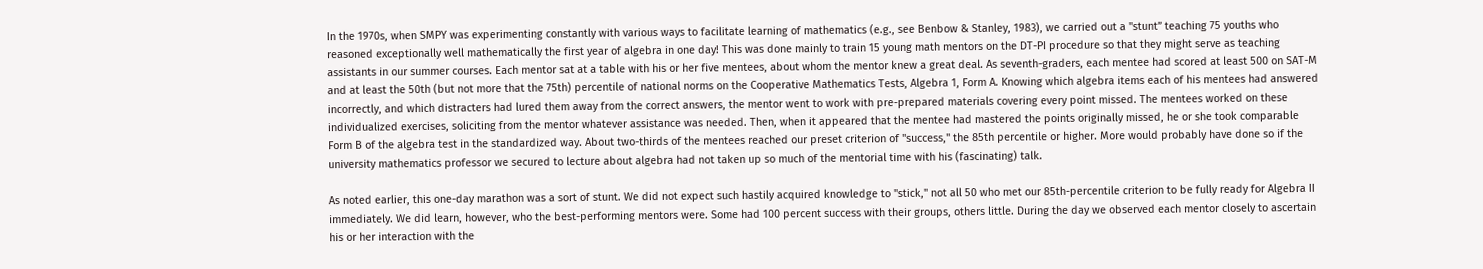In the 1970s, when SMPY was experimenting constantly with various ways to facilitate learning of mathematics (e.g., see Benbow & Stanley, 1983), we carried out a "stunt” teaching 75 youths who reasoned exceptionally well mathematically the first year of algebra in one day! This was done mainly to train 15 young math mentors on the DT-PI procedure so that they might serve as teaching assistants in our summer courses. Each mentor sat at a table with his or her five mentees, about whom the mentor knew a great deal. As seventh-graders, each mentee had scored at least 500 on SAT-M and at least the 50th (but not more that the 75th) percentile of national norms on the Cooperative Mathematics Tests, Algebra 1, Form A. Knowing which algebra items each of his mentees had answered incorrectly, and which distracters had lured them away from the correct answers, the mentor went to work with pre-prepared materials covering every point missed. The mentees worked on these individualized exercises, soliciting from the mentor whatever assistance was needed. Then, when it appeared that the mentee had mastered the points originally missed, he or she took comparable Form B of the algebra test in the standardized way. About two-thirds of the mentees reached our preset criterion of "success," the 85th percentile or higher. More would probably have done so if the university mathematics professor we secured to lecture about algebra had not taken up so much of the mentorial time with his (fascinating) talk.

As noted earlier, this one-day marathon was a sort of stunt. We did not expect such hastily acquired knowledge to "stick," not all 50 who met our 85th-percentile criterion to be fully ready for Algebra II immediately. We did learn, however, who the best-performing mentors were. Some had 100 percent success with their groups, others little. During the day we observed each mentor closely to ascertain his or her interaction with the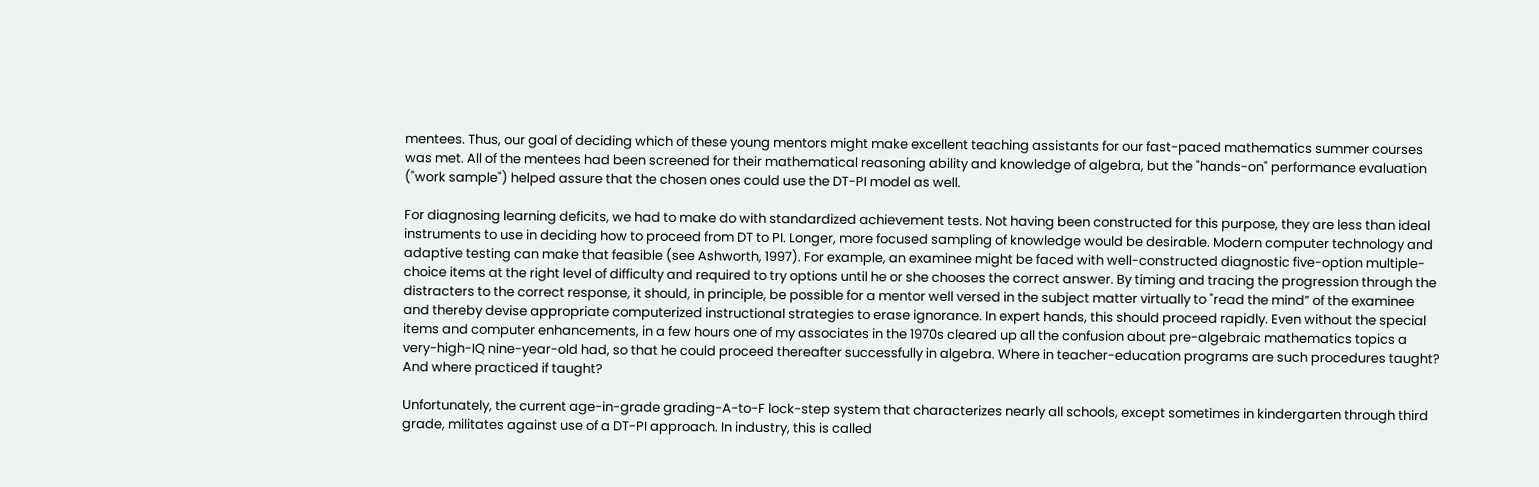mentees. Thus, our goal of deciding which of these young mentors might make excellent teaching assistants for our fast-paced mathematics summer courses was met. All of the mentees had been screened for their mathematical reasoning ability and knowledge of algebra, but the "hands-on" performance evaluation ("work sample") helped assure that the chosen ones could use the DT-PI model as well.

For diagnosing learning deficits, we had to make do with standardized achievement tests. Not having been constructed for this purpose, they are less than ideal instruments to use in deciding how to proceed from DT to PI. Longer, more focused sampling of knowledge would be desirable. Modern computer technology and adaptive testing can make that feasible (see Ashworth, 1997). For example, an examinee might be faced with well-constructed diagnostic five-option multiple-choice items at the right level of difficulty and required to try options until he or she chooses the correct answer. By timing and tracing the progression through the distracters to the correct response, it should, in principle, be possible for a mentor well versed in the subject matter virtually to "read the mind” of the examinee and thereby devise appropriate computerized instructional strategies to erase ignorance. In expert hands, this should proceed rapidly. Even without the special items and computer enhancements, in a few hours one of my associates in the 1970s cleared up all the confusion about pre-algebraic mathematics topics a very-high-IQ nine-year-old had, so that he could proceed thereafter successfully in algebra. Where in teacher-education programs are such procedures taught? And where practiced if taught?

Unfortunately, the current age-in-grade grading-A-to-F lock-step system that characterizes nearly all schools, except sometimes in kindergarten through third grade, militates against use of a DT-PI approach. In industry, this is called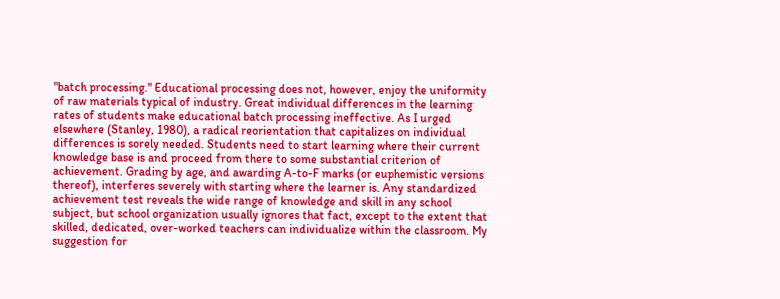"batch processing." Educational processing does not, however, enjoy the uniformity of raw materials typical of industry. Great individual differences in the learning rates of students make educational batch processing ineffective. As I urged elsewhere (Stanley, 1980), a radical reorientation that capitalizes on individual differences is sorely needed. Students need to start learning where their current knowledge base is and proceed from there to some substantial criterion of achievement. Grading by age, and awarding A-to-F marks (or euphemistic versions thereof), interferes severely with starting where the learner is. Any standardized achievement test reveals the wide range of knowledge and skill in any school subject, but school organization usually ignores that fact, except to the extent that skilled, dedicated, over-worked teachers can individualize within the classroom. My suggestion for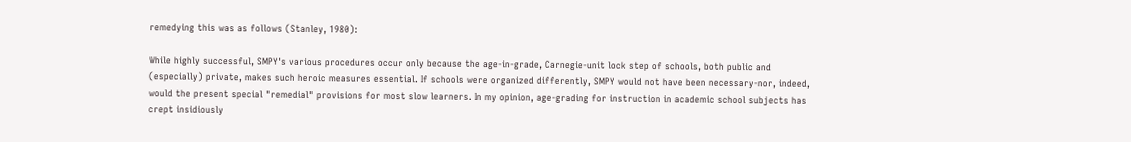remedying this was as follows (Stanley, 1980):

While highly successful, SMPY's various procedures occur only because the age-in-grade, Carnegie-unit lock step of schools, both public and (especially) private, makes such heroic measures essential. If schools were organized differently, SMPY would not have been necessary-nor, indeed, would the present special "remedial" provisions for most slow learners. In my opinion, age-grading for instruction in academic school subjects has crept insidiously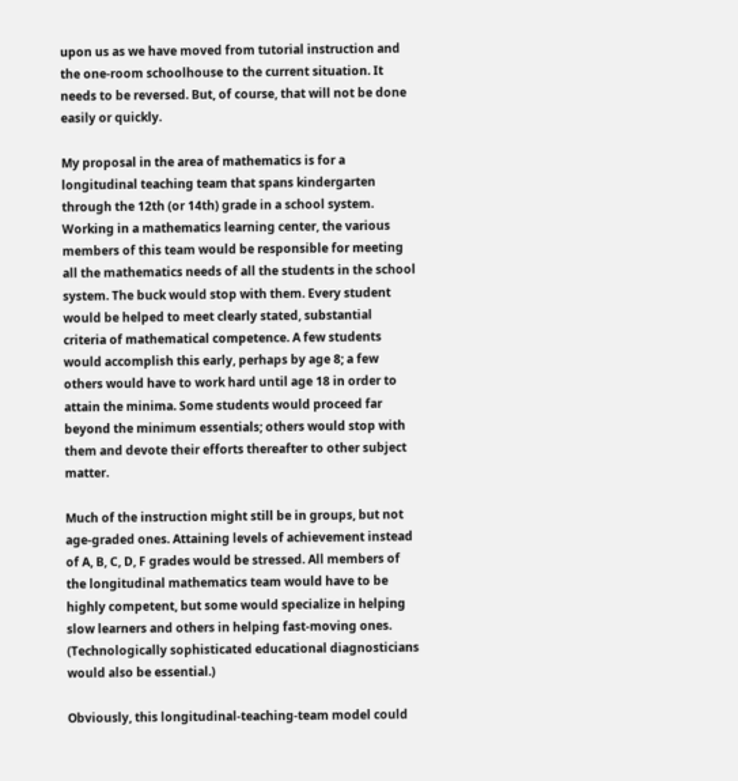upon us as we have moved from tutorial instruction and the one-room schoolhouse to the current situation. It needs to be reversed. But, of course, that will not be done easily or quickly.

My proposal in the area of mathematics is for a longitudinal teaching team that spans kindergarten through the 12th (or 14th) grade in a school system. Working in a mathematics learning center, the various members of this team would be responsible for meeting all the mathematics needs of all the students in the school system. The buck would stop with them. Every student would be helped to meet clearly stated, substantial criteria of mathematical competence. A few students would accomplish this early, perhaps by age 8; a few others would have to work hard until age 18 in order to attain the minima. Some students would proceed far beyond the minimum essentials; others would stop with them and devote their efforts thereafter to other subject matter.

Much of the instruction might still be in groups, but not age-graded ones. Attaining levels of achievement instead of A, B, C, D, F grades would be stressed. All members of the longitudinal mathematics team would have to be highly competent, but some would specialize in helping slow learners and others in helping fast-moving ones. (Technologically sophisticated educational diagnosticians would also be essential.)

Obviously, this longitudinal-teaching-team model could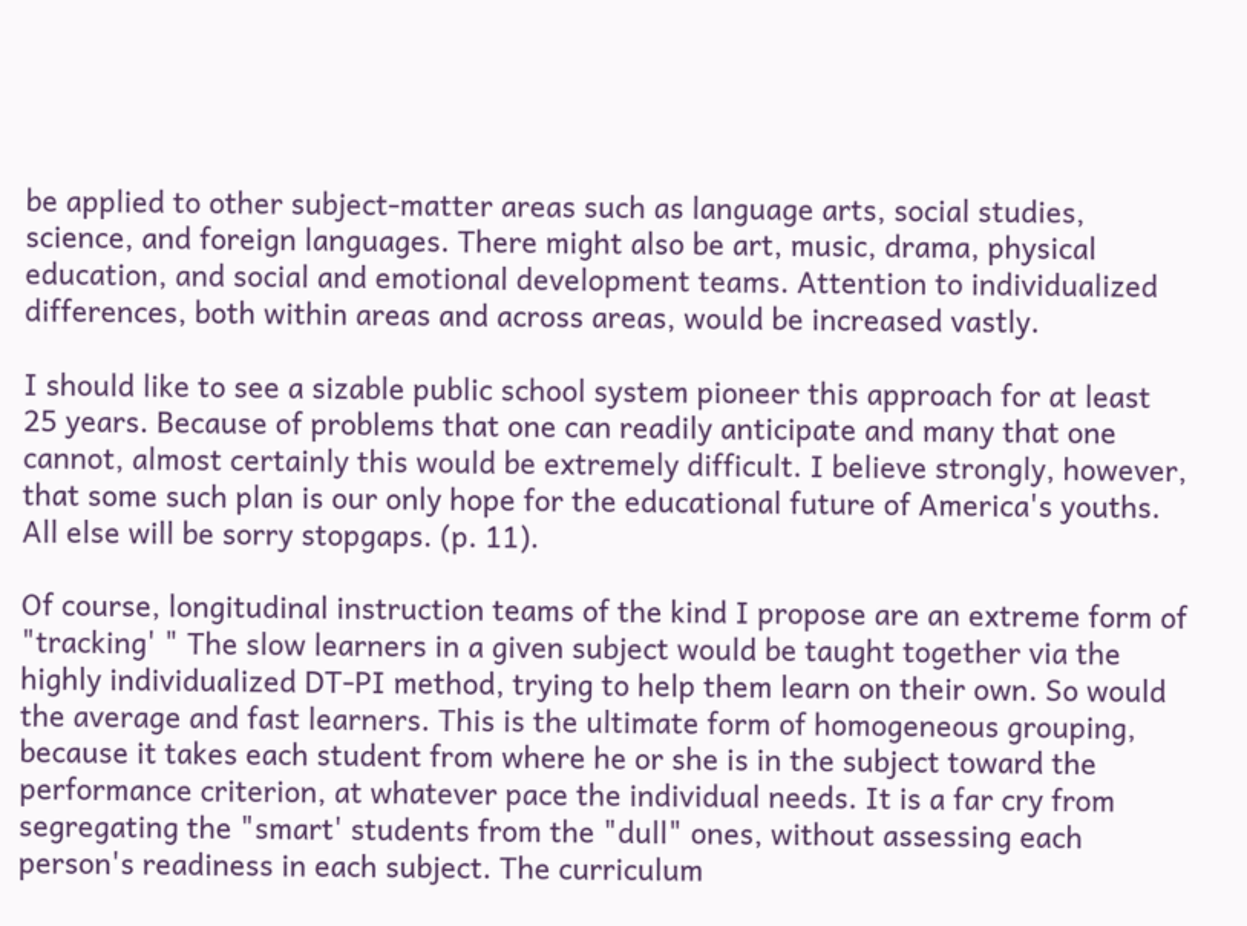be applied to other subject-matter areas such as language arts, social studies, science, and foreign languages. There might also be art, music, drama, physical education, and social and emotional development teams. Attention to individualized differences, both within areas and across areas, would be increased vastly.

I should like to see a sizable public school system pioneer this approach for at least 25 years. Because of problems that one can readily anticipate and many that one cannot, almost certainly this would be extremely difficult. I believe strongly, however, that some such plan is our only hope for the educational future of America's youths. All else will be sorry stopgaps. (p. 11).

Of course, longitudinal instruction teams of the kind I propose are an extreme form of "tracking' " The slow learners in a given subject would be taught together via the highly individualized DT-PI method, trying to help them learn on their own. So would the average and fast learners. This is the ultimate form of homogeneous grouping, because it takes each student from where he or she is in the subject toward the performance criterion, at whatever pace the individual needs. It is a far cry from segregating the "smart' students from the "dull" ones, without assessing each person's readiness in each subject. The curriculum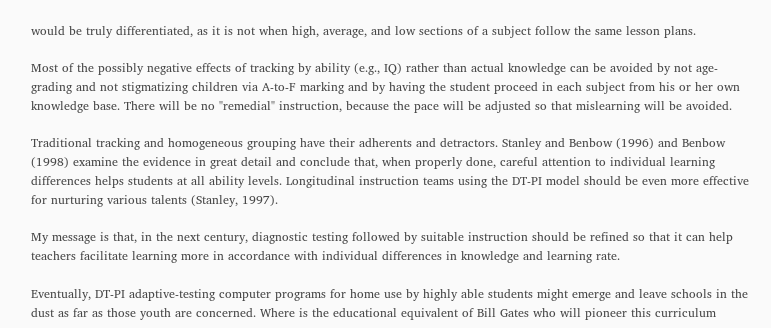would be truly differentiated, as it is not when high, average, and low sections of a subject follow the same lesson plans.

Most of the possibly negative effects of tracking by ability (e.g., IQ) rather than actual knowledge can be avoided by not age-grading and not stigmatizing children via A-to-F marking and by having the student proceed in each subject from his or her own knowledge base. There will be no "remedial" instruction, because the pace will be adjusted so that mislearning will be avoided.

Traditional tracking and homogeneous grouping have their adherents and detractors. Stanley and Benbow (1996) and Benbow (1998) examine the evidence in great detail and conclude that, when properly done, careful attention to individual learning differences helps students at all ability levels. Longitudinal instruction teams using the DT-PI model should be even more effective for nurturing various talents (Stanley, 1997).

My message is that, in the next century, diagnostic testing followed by suitable instruction should be refined so that it can help teachers facilitate learning more in accordance with individual differences in knowledge and learning rate.

Eventually, DT-PI adaptive-testing computer programs for home use by highly able students might emerge and leave schools in the dust as far as those youth are concerned. Where is the educational equivalent of Bill Gates who will pioneer this curriculum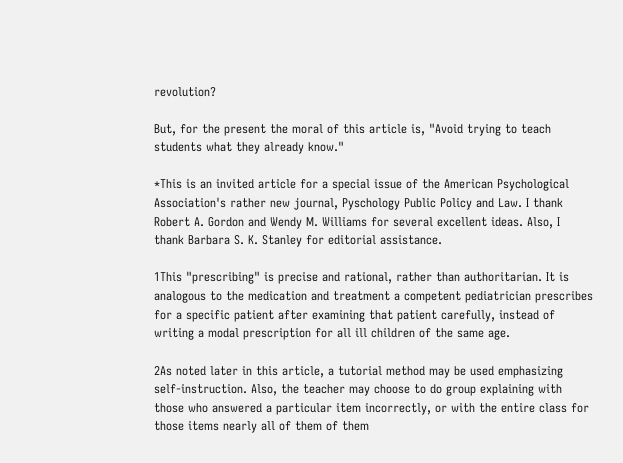revolution?

But, for the present the moral of this article is, "Avoid trying to teach students what they already know."

*This is an invited article for a special issue of the American Psychological Association's rather new journal, Pyschology Public Policy and Law. I thank Robert A. Gordon and Wendy M. Williams for several excellent ideas. Also, I thank Barbara S. K. Stanley for editorial assistance.

1This "prescribing" is precise and rational, rather than authoritarian. It is analogous to the medication and treatment a competent pediatrician prescribes for a specific patient after examining that patient carefully, instead of writing a modal prescription for all ill children of the same age.

2As noted later in this article, a tutorial method may be used emphasizing self-instruction. Also, the teacher may choose to do group explaining with those who answered a particular item incorrectly, or with the entire class for those items nearly all of them of them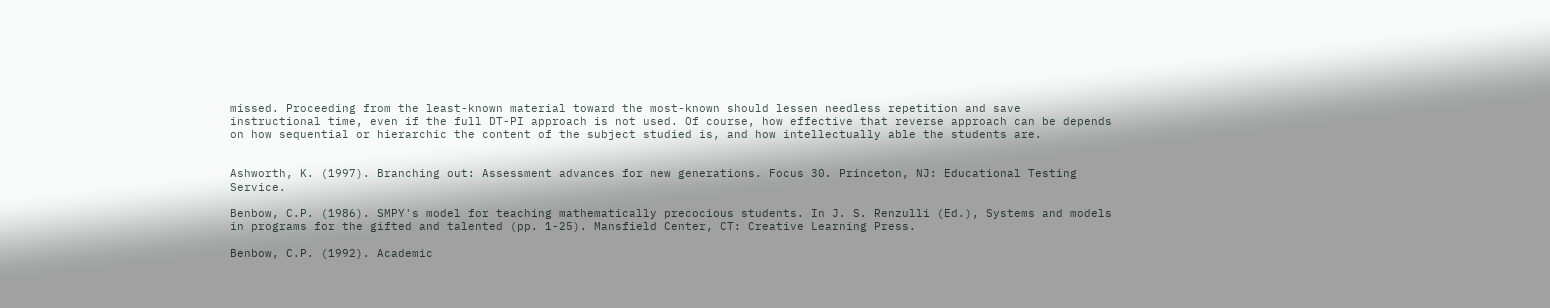missed. Proceeding from the least-known material toward the most-known should lessen needless repetition and save instructional time, even if the full DT-PI approach is not used. Of course, how effective that reverse approach can be depends on how sequential or hierarchic the content of the subject studied is, and how intellectually able the students are.


Ashworth, K. (1997). Branching out: Assessment advances for new generations. Focus 30. Princeton, NJ: Educational Testing Service.

Benbow, C.P. (1986). SMPY's model for teaching mathematically precocious students. In J. S. Renzulli (Ed.), Systems and models in programs for the gifted and talented (pp. 1-25). Mansfield Center, CT: Creative Learning Press.

Benbow, C.P. (1992). Academic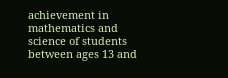achievement in mathematics and science of students between ages 13 and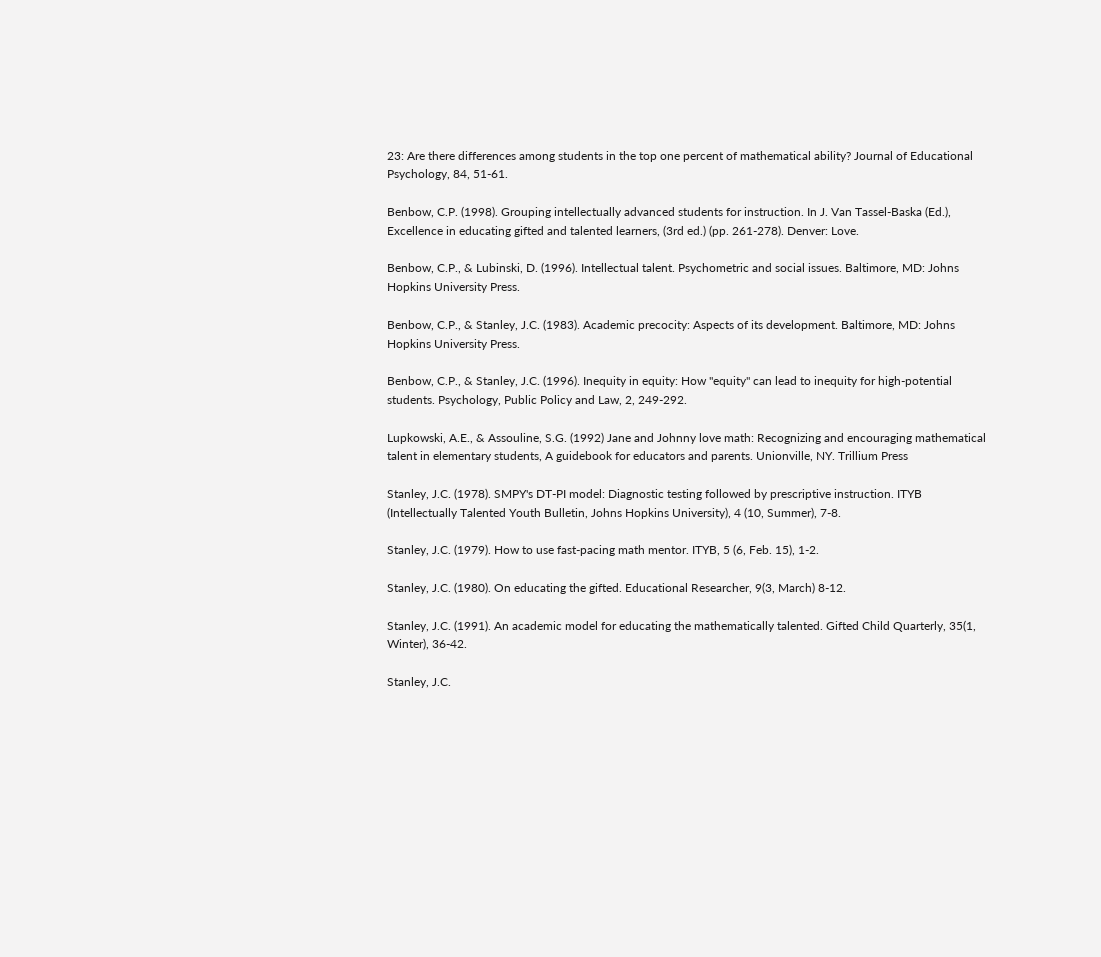23: Are there differences among students in the top one percent of mathematical ability? Journal of Educational Psychology, 84, 51-61.

Benbow, C.P. (1998). Grouping intellectually advanced students for instruction. In J. Van Tassel-Baska (Ed.), Excellence in educating gifted and talented learners, (3rd ed.) (pp. 261-278). Denver: Love.

Benbow, C.P., & Lubinski, D. (1996). Intellectual talent. Psychometric and social issues. Baltimore, MD: Johns Hopkins University Press.

Benbow, C.P., & Stanley, J.C. (1983). Academic precocity: Aspects of its development. Baltimore, MD: Johns Hopkins University Press.

Benbow, C.P., & Stanley, J.C. (1996). Inequity in equity: How "equity" can lead to inequity for high-potential students. Psychology, Public Policy and Law, 2, 249-292.

Lupkowski, A.E., & Assouline, S.G. (1992) Jane and Johnny love math: Recognizing and encouraging mathematical talent in elementary students, A guidebook for educators and parents. Unionville, NY. Trillium Press

Stanley, J.C. (1978). SMPY's DT-PI model: Diagnostic testing followed by prescriptive instruction. ITYB (Intellectually Talented Youth Bulletin, Johns Hopkins University), 4 (10, Summer), 7-8.

Stanley, J.C. (1979). How to use fast-pacing math mentor. ITYB, 5 (6, Feb. 15), 1-2.

Stanley, J.C. (1980). On educating the gifted. Educational Researcher, 9(3, March) 8-12.

Stanley, J.C. (1991). An academic model for educating the mathematically talented. Gifted Child Quarterly, 35(1, Winter), 36-42.

Stanley, J.C.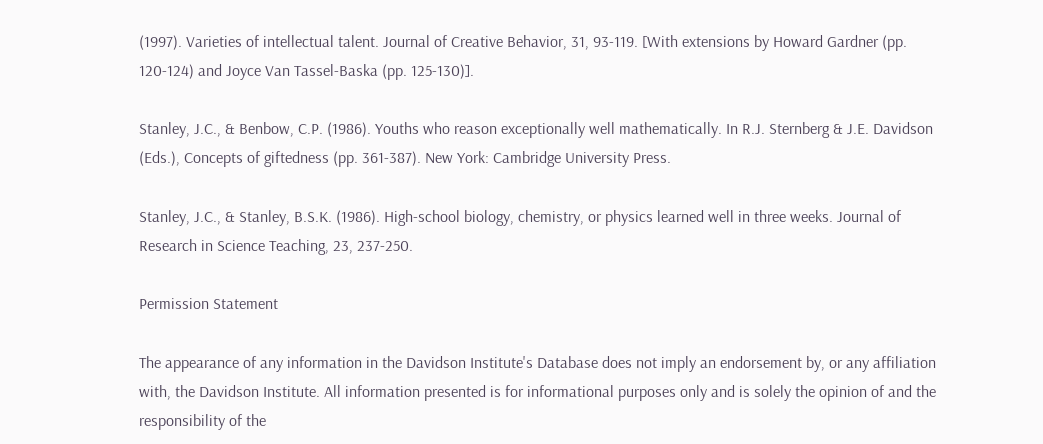(1997). Varieties of intellectual talent. Journal of Creative Behavior, 31, 93-119. [With extensions by Howard Gardner (pp. 120-124) and Joyce Van Tassel-Baska (pp. 125-130)].

Stanley, J.C., & Benbow, C.P. (1986). Youths who reason exceptionally well mathematically. In R.J. Sternberg & J.E. Davidson (Eds.), Concepts of giftedness (pp. 361-387). New York: Cambridge University Press.

Stanley, J.C., & Stanley, B.S.K. (1986). High-school biology, chemistry, or physics learned well in three weeks. Journal of Research in Science Teaching, 23, 237-250.

Permission Statement

The appearance of any information in the Davidson Institute's Database does not imply an endorsement by, or any affiliation with, the Davidson Institute. All information presented is for informational purposes only and is solely the opinion of and the responsibility of the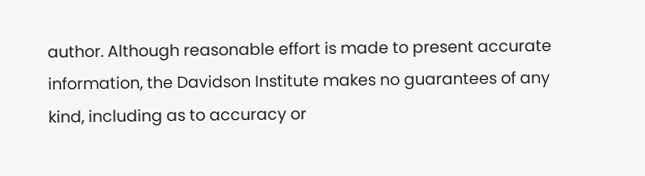author. Although reasonable effort is made to present accurate information, the Davidson Institute makes no guarantees of any kind, including as to accuracy or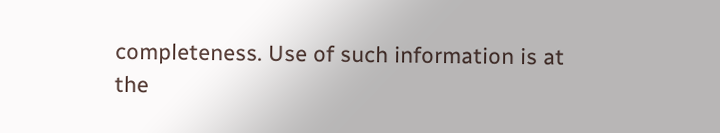completeness. Use of such information is at the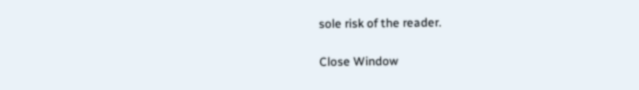sole risk of the reader.

Close Window